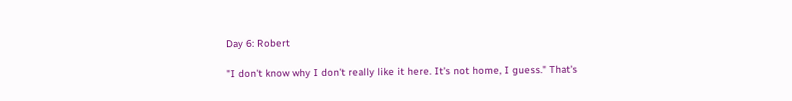Day 6: Robert

"I don't know why I don't really like it here. It's not home, I guess." That's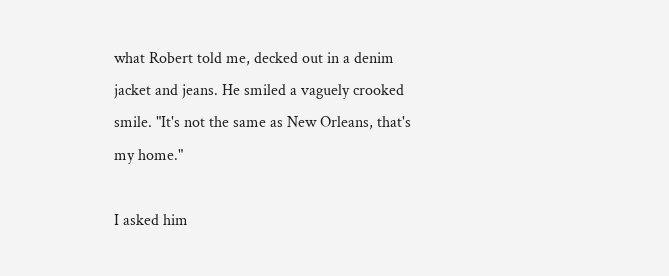what Robert told me, decked out in a denim jacket and jeans. He smiled a vaguely crooked smile. "It's not the same as New Orleans, that's my home."

I asked him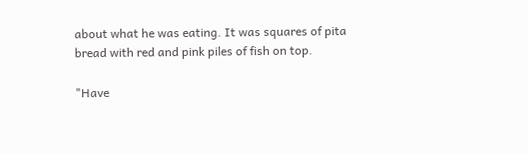about what he was eating. It was squares of pita bread with red and pink piles of fish on top.

"Have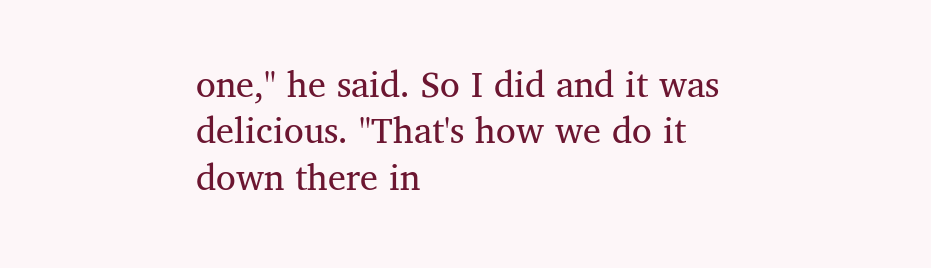one," he said. So I did and it was delicious. "That's how we do it down there in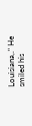Louisiana,." He smiled his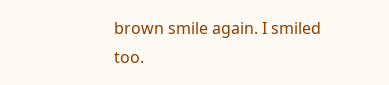brown smile again. I smiled too.